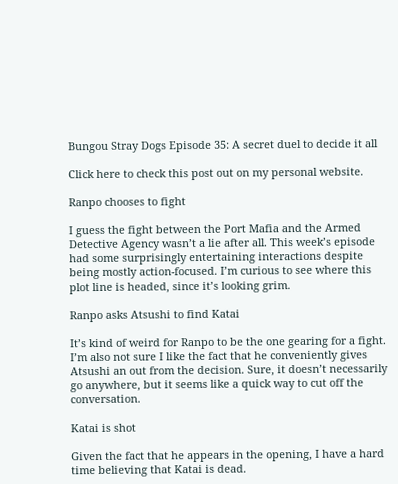Bungou Stray Dogs Episode 35: A secret duel to decide it all

Click here to check this post out on my personal website.

Ranpo chooses to fight

I guess the fight between the Port Mafia and the Armed Detective Agency wasn’t a lie after all. This week’s episode had some surprisingly entertaining interactions despite being mostly action-focused. I’m curious to see where this plot line is headed, since it’s looking grim.

Ranpo asks Atsushi to find Katai

It’s kind of weird for Ranpo to be the one gearing for a fight. I’m also not sure I like the fact that he conveniently gives Atsushi an out from the decision. Sure, it doesn’t necessarily go anywhere, but it seems like a quick way to cut off the conversation.

Katai is shot

Given the fact that he appears in the opening, I have a hard time believing that Katai is dead.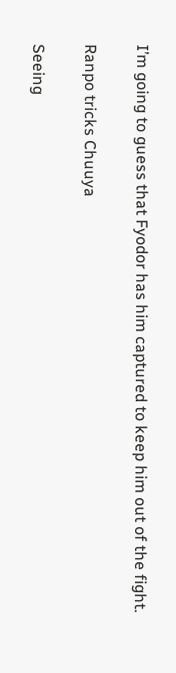I’m going to guess that Fyodor has him captured to keep him out of the fight.

Ranpo tricks Chuuya

Seeing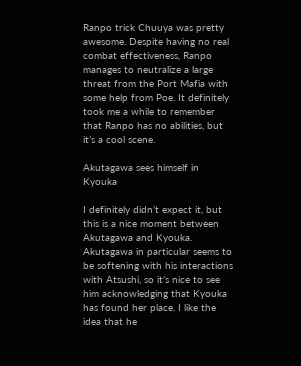Ranpo trick Chuuya was pretty awesome. Despite having no real combat effectiveness, Ranpo manages to neutralize a large threat from the Port Mafia with some help from Poe. It definitely took me a while to remember that Ranpo has no abilities, but it’s a cool scene.

Akutagawa sees himself in Kyouka

I definitely didn’t expect it, but this is a nice moment between Akutagawa and Kyouka. Akutagawa in particular seems to be softening with his interactions with Atsushi, so it’s nice to see him acknowledging that Kyouka has found her place. I like the idea that he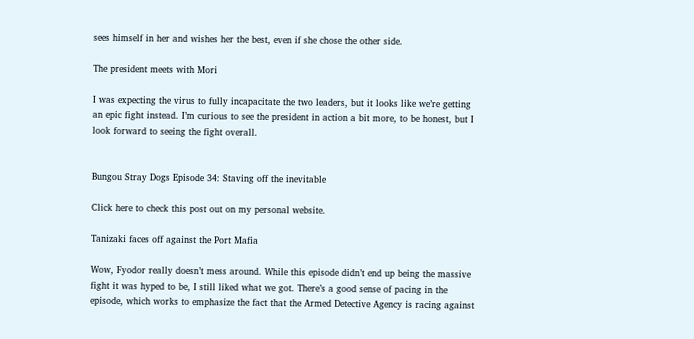sees himself in her and wishes her the best, even if she chose the other side.

The president meets with Mori

I was expecting the virus to fully incapacitate the two leaders, but it looks like we’re getting an epic fight instead. I’m curious to see the president in action a bit more, to be honest, but I look forward to seeing the fight overall.


Bungou Stray Dogs Episode 34: Staving off the inevitable

Click here to check this post out on my personal website.

Tanizaki faces off against the Port Mafia

Wow, Fyodor really doesn’t mess around. While this episode didn’t end up being the massive fight it was hyped to be, I still liked what we got. There’s a good sense of pacing in the episode, which works to emphasize the fact that the Armed Detective Agency is racing against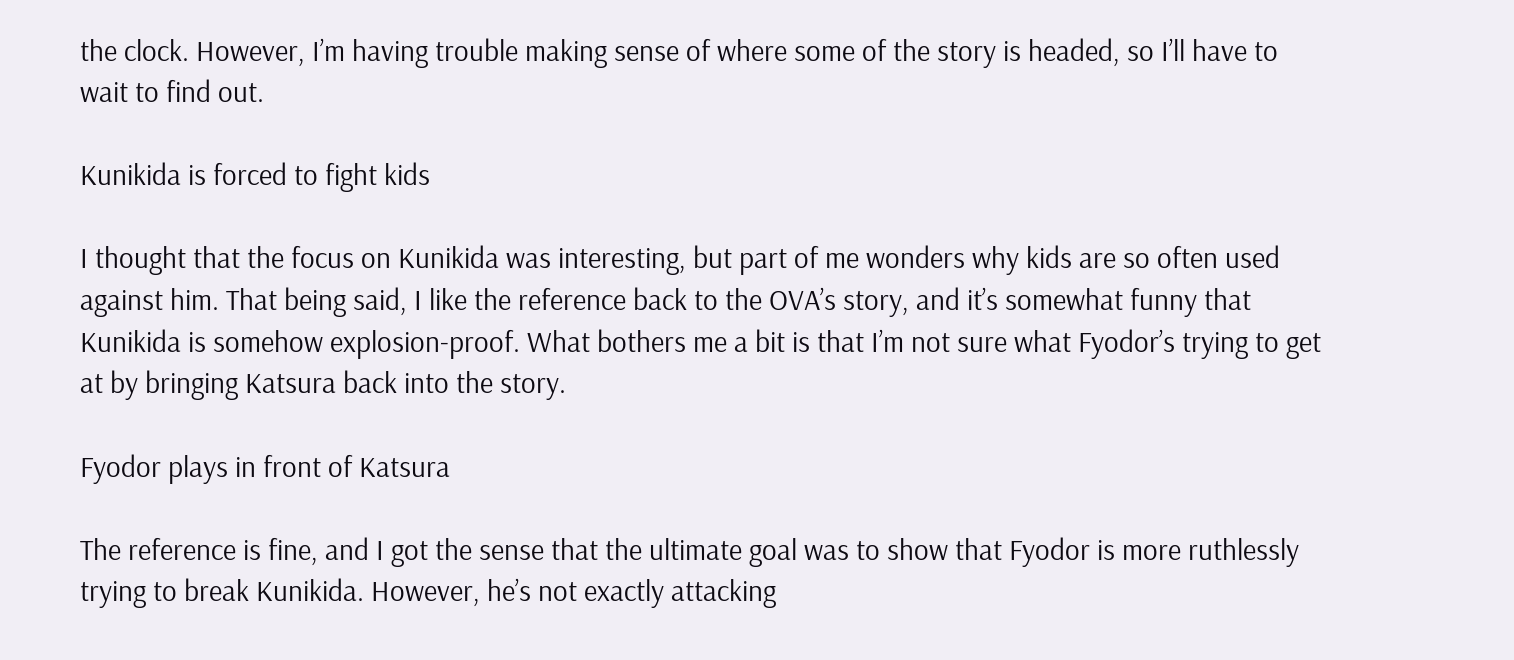the clock. However, I’m having trouble making sense of where some of the story is headed, so I’ll have to wait to find out.

Kunikida is forced to fight kids

I thought that the focus on Kunikida was interesting, but part of me wonders why kids are so often used against him. That being said, I like the reference back to the OVA’s story, and it’s somewhat funny that Kunikida is somehow explosion-proof. What bothers me a bit is that I’m not sure what Fyodor’s trying to get at by bringing Katsura back into the story.

Fyodor plays in front of Katsura

The reference is fine, and I got the sense that the ultimate goal was to show that Fyodor is more ruthlessly trying to break Kunikida. However, he’s not exactly attacking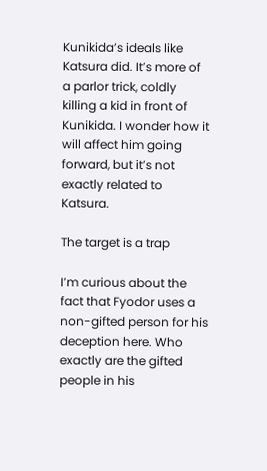Kunikida’s ideals like Katsura did. It’s more of a parlor trick, coldly killing a kid in front of Kunikida. I wonder how it will affect him going forward, but it’s not exactly related to Katsura.

The target is a trap

I’m curious about the fact that Fyodor uses a non-gifted person for his deception here. Who exactly are the gifted people in his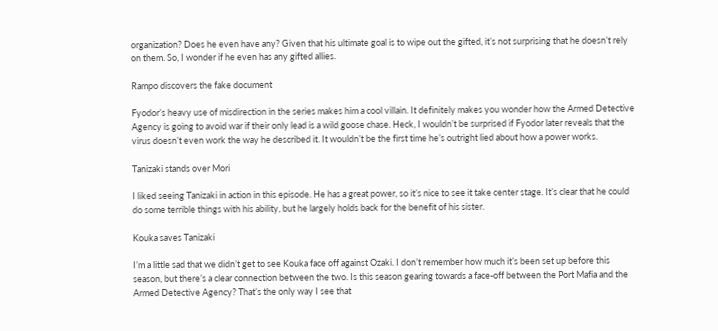organization? Does he even have any? Given that his ultimate goal is to wipe out the gifted, it’s not surprising that he doesn’t rely on them. So, I wonder if he even has any gifted allies.

Rampo discovers the fake document

Fyodor’s heavy use of misdirection in the series makes him a cool villain. It definitely makes you wonder how the Armed Detective Agency is going to avoid war if their only lead is a wild goose chase. Heck, I wouldn’t be surprised if Fyodor later reveals that the virus doesn’t even work the way he described it. It wouldn’t be the first time he’s outright lied about how a power works.

Tanizaki stands over Mori

I liked seeing Tanizaki in action in this episode. He has a great power, so it’s nice to see it take center stage. It’s clear that he could do some terrible things with his ability, but he largely holds back for the benefit of his sister.

Kouka saves Tanizaki

I’m a little sad that we didn’t get to see Kouka face off against Ozaki. I don’t remember how much it’s been set up before this season, but there’s a clear connection between the two. Is this season gearing towards a face-off between the Port Mafia and the Armed Detective Agency? That’s the only way I see that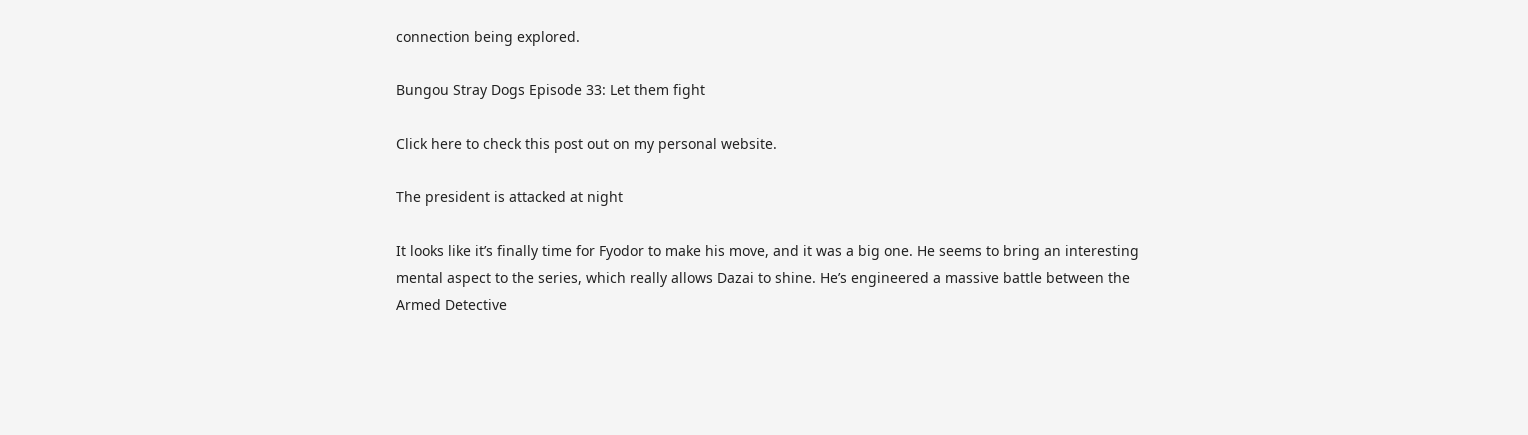connection being explored.

Bungou Stray Dogs Episode 33: Let them fight

Click here to check this post out on my personal website.

The president is attacked at night

It looks like it’s finally time for Fyodor to make his move, and it was a big one. He seems to bring an interesting mental aspect to the series, which really allows Dazai to shine. He’s engineered a massive battle between the Armed Detective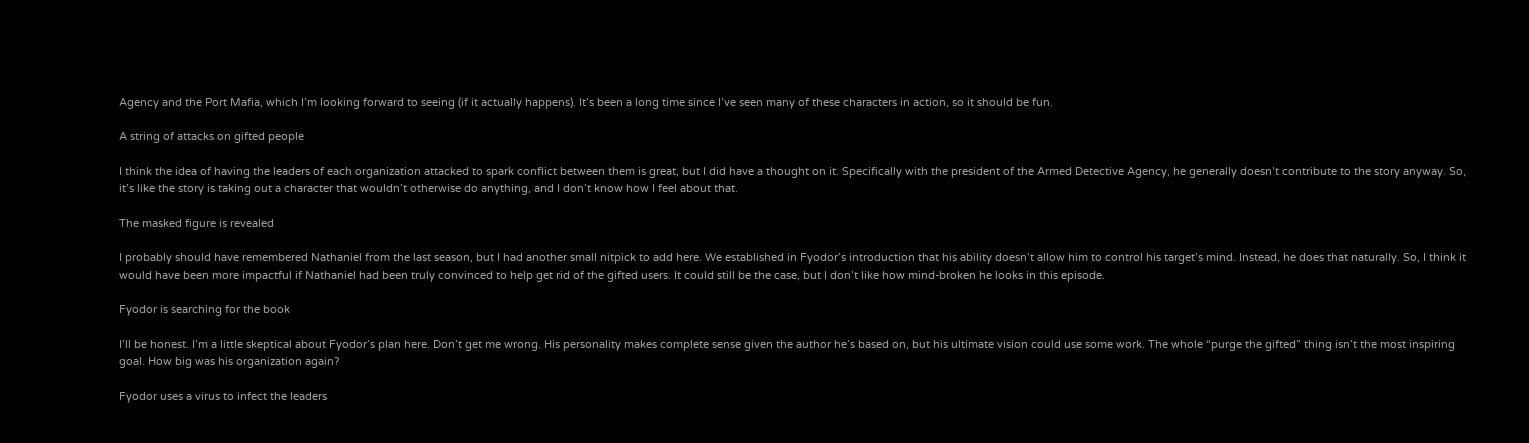Agency and the Port Mafia, which I’m looking forward to seeing (if it actually happens). It’s been a long time since I’ve seen many of these characters in action, so it should be fun.

A string of attacks on gifted people

I think the idea of having the leaders of each organization attacked to spark conflict between them is great, but I did have a thought on it. Specifically with the president of the Armed Detective Agency, he generally doesn’t contribute to the story anyway. So, it’s like the story is taking out a character that wouldn’t otherwise do anything, and I don’t know how I feel about that.

The masked figure is revealed

I probably should have remembered Nathaniel from the last season, but I had another small nitpick to add here. We established in Fyodor’s introduction that his ability doesn’t allow him to control his target’s mind. Instead, he does that naturally. So, I think it would have been more impactful if Nathaniel had been truly convinced to help get rid of the gifted users. It could still be the case, but I don’t like how mind-broken he looks in this episode.

Fyodor is searching for the book

I’ll be honest. I’m a little skeptical about Fyodor’s plan here. Don’t get me wrong. His personality makes complete sense given the author he’s based on, but his ultimate vision could use some work. The whole “purge the gifted” thing isn’t the most inspiring goal. How big was his organization again?

Fyodor uses a virus to infect the leaders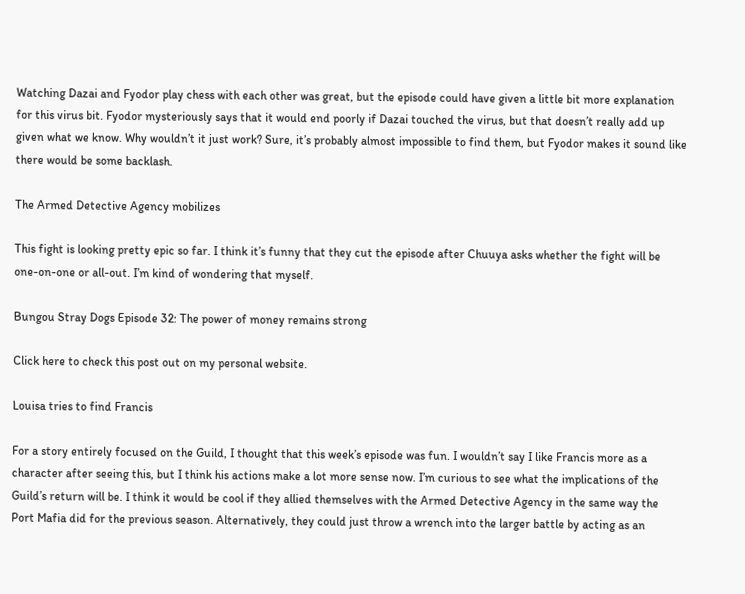Watching Dazai and Fyodor play chess with each other was great, but the episode could have given a little bit more explanation for this virus bit. Fyodor mysteriously says that it would end poorly if Dazai touched the virus, but that doesn’t really add up given what we know. Why wouldn’t it just work? Sure, it’s probably almost impossible to find them, but Fyodor makes it sound like there would be some backlash.

The Armed Detective Agency mobilizes

This fight is looking pretty epic so far. I think it’s funny that they cut the episode after Chuuya asks whether the fight will be one-on-one or all-out. I’m kind of wondering that myself.

Bungou Stray Dogs Episode 32: The power of money remains strong

Click here to check this post out on my personal website.

Louisa tries to find Francis

For a story entirely focused on the Guild, I thought that this week’s episode was fun. I wouldn’t say I like Francis more as a character after seeing this, but I think his actions make a lot more sense now. I’m curious to see what the implications of the Guild’s return will be. I think it would be cool if they allied themselves with the Armed Detective Agency in the same way the Port Mafia did for the previous season. Alternatively, they could just throw a wrench into the larger battle by acting as an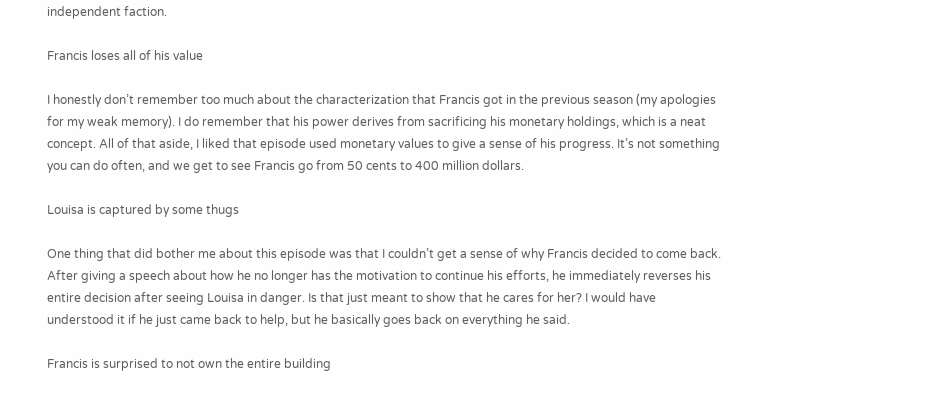independent faction.

Francis loses all of his value

I honestly don’t remember too much about the characterization that Francis got in the previous season (my apologies for my weak memory). I do remember that his power derives from sacrificing his monetary holdings, which is a neat concept. All of that aside, I liked that episode used monetary values to give a sense of his progress. It’s not something you can do often, and we get to see Francis go from 50 cents to 400 million dollars.

Louisa is captured by some thugs

One thing that did bother me about this episode was that I couldn’t get a sense of why Francis decided to come back. After giving a speech about how he no longer has the motivation to continue his efforts, he immediately reverses his entire decision after seeing Louisa in danger. Is that just meant to show that he cares for her? I would have understood it if he just came back to help, but he basically goes back on everything he said.

Francis is surprised to not own the entire building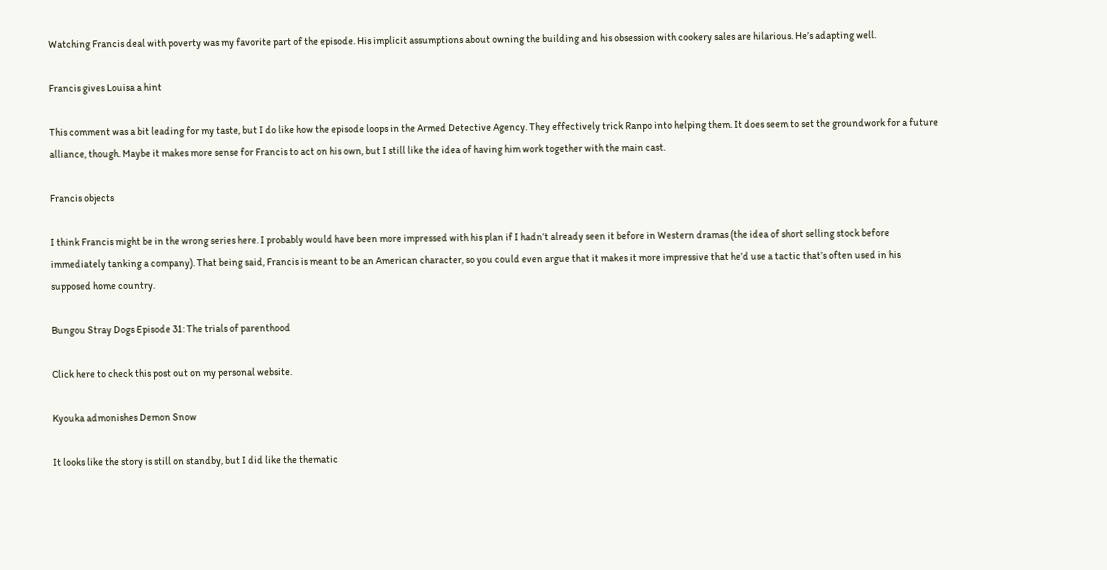Watching Francis deal with poverty was my favorite part of the episode. His implicit assumptions about owning the building and his obsession with cookery sales are hilarious. He’s adapting well.

Francis gives Louisa a hint

This comment was a bit leading for my taste, but I do like how the episode loops in the Armed Detective Agency. They effectively trick Ranpo into helping them. It does seem to set the groundwork for a future alliance, though. Maybe it makes more sense for Francis to act on his own, but I still like the idea of having him work together with the main cast.

Francis objects

I think Francis might be in the wrong series here. I probably would have been more impressed with his plan if I hadn’t already seen it before in Western dramas (the idea of short selling stock before immediately tanking a company). That being said, Francis is meant to be an American character, so you could even argue that it makes it more impressive that he’d use a tactic that’s often used in his supposed home country.

Bungou Stray Dogs Episode 31: The trials of parenthood

Click here to check this post out on my personal website.

Kyouka admonishes Demon Snow

It looks like the story is still on standby, but I did like the thematic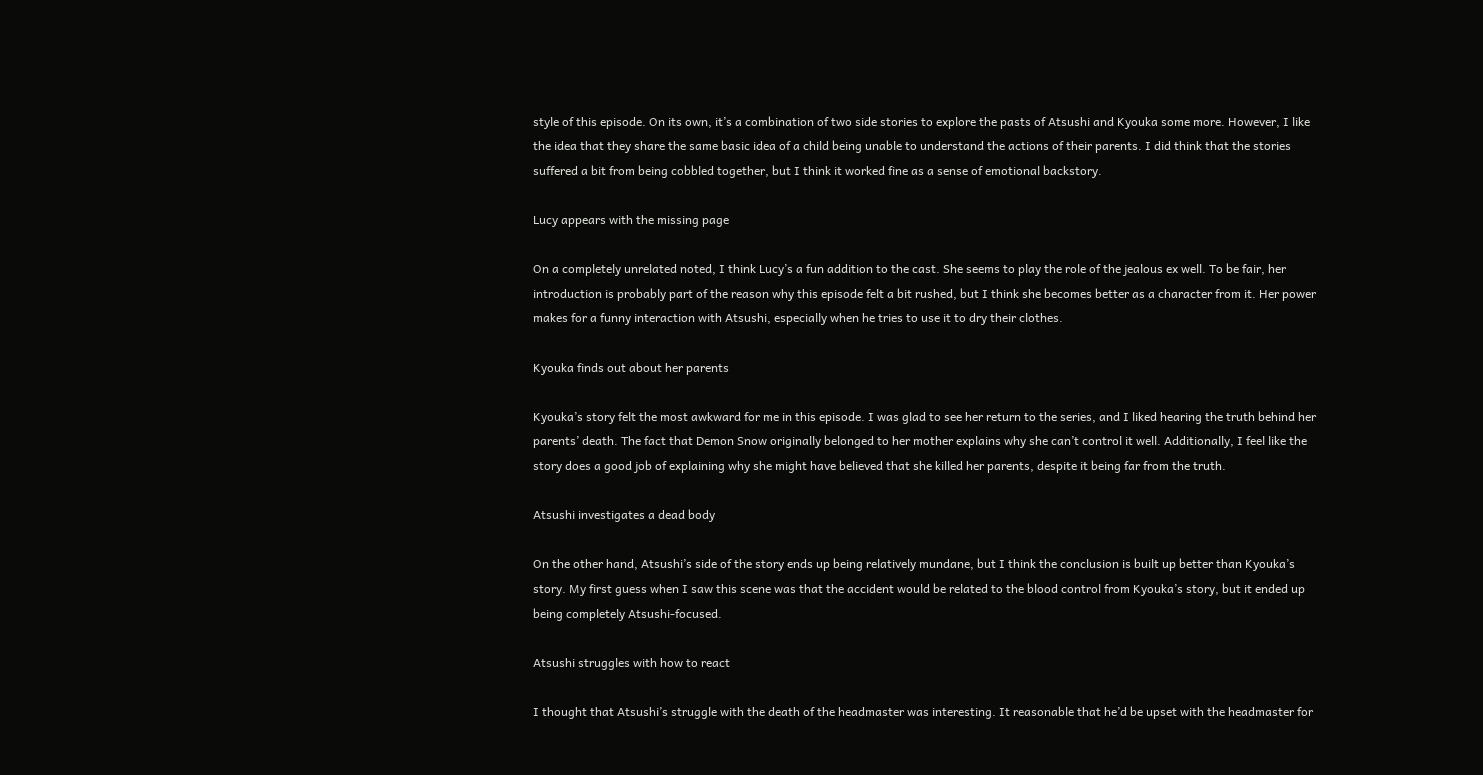style of this episode. On its own, it’s a combination of two side stories to explore the pasts of Atsushi and Kyouka some more. However, I like the idea that they share the same basic idea of a child being unable to understand the actions of their parents. I did think that the stories suffered a bit from being cobbled together, but I think it worked fine as a sense of emotional backstory.

Lucy appears with the missing page

On a completely unrelated noted, I think Lucy’s a fun addition to the cast. She seems to play the role of the jealous ex well. To be fair, her introduction is probably part of the reason why this episode felt a bit rushed, but I think she becomes better as a character from it. Her power makes for a funny interaction with Atsushi, especially when he tries to use it to dry their clothes.

Kyouka finds out about her parents

Kyouka’s story felt the most awkward for me in this episode. I was glad to see her return to the series, and I liked hearing the truth behind her parents’ death. The fact that Demon Snow originally belonged to her mother explains why she can’t control it well. Additionally, I feel like the story does a good job of explaining why she might have believed that she killed her parents, despite it being far from the truth.

Atsushi investigates a dead body

On the other hand, Atsushi’s side of the story ends up being relatively mundane, but I think the conclusion is built up better than Kyouka’s story. My first guess when I saw this scene was that the accident would be related to the blood control from Kyouka’s story, but it ended up being completely Atsushi-focused.

Atsushi struggles with how to react

I thought that Atsushi’s struggle with the death of the headmaster was interesting. It reasonable that he’d be upset with the headmaster for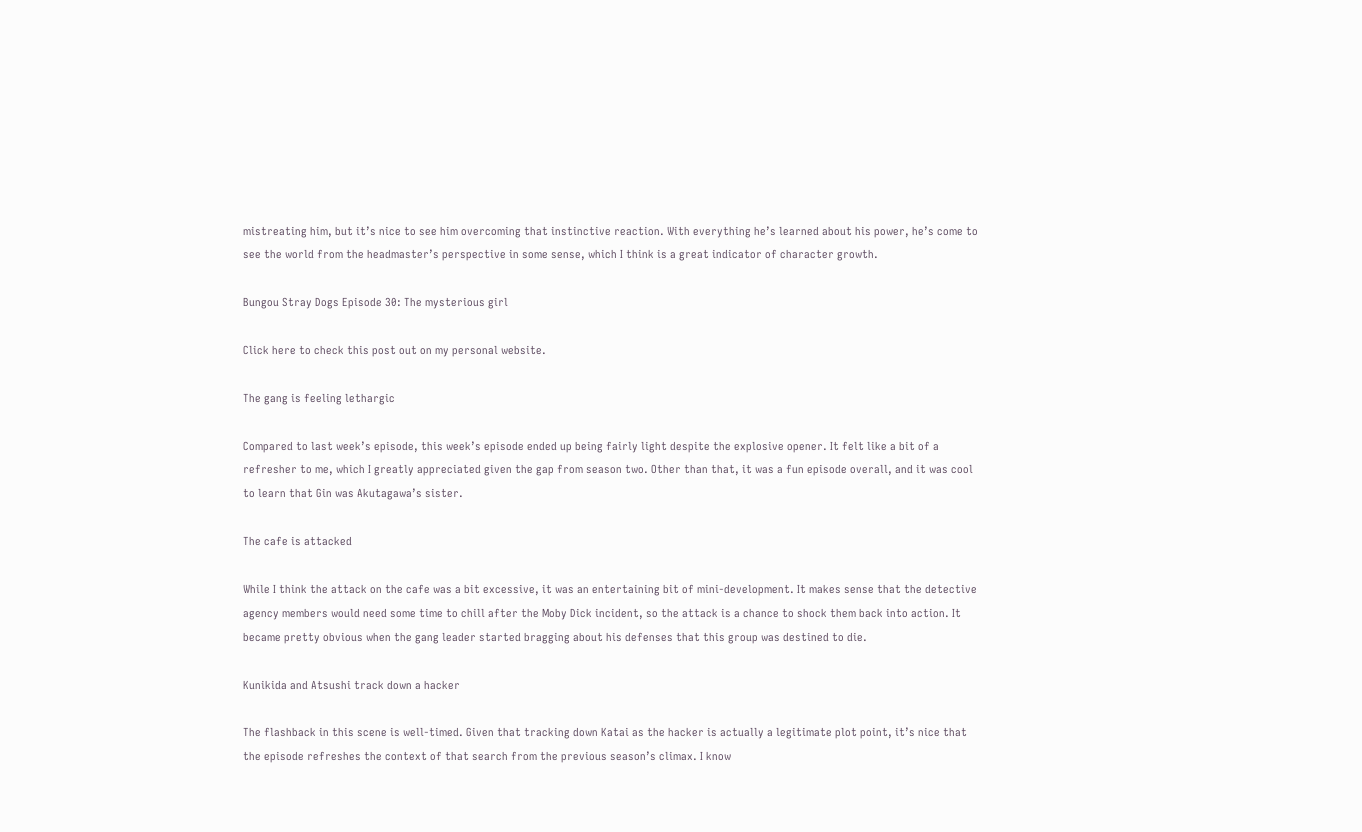mistreating him, but it’s nice to see him overcoming that instinctive reaction. With everything he’s learned about his power, he’s come to see the world from the headmaster’s perspective in some sense, which I think is a great indicator of character growth.

Bungou Stray Dogs Episode 30: The mysterious girl

Click here to check this post out on my personal website.

The gang is feeling lethargic

Compared to last week’s episode, this week’s episode ended up being fairly light despite the explosive opener. It felt like a bit of a refresher to me, which I greatly appreciated given the gap from season two. Other than that, it was a fun episode overall, and it was cool to learn that Gin was Akutagawa’s sister.

The cafe is attacked

While I think the attack on the cafe was a bit excessive, it was an entertaining bit of mini-development. It makes sense that the detective agency members would need some time to chill after the Moby Dick incident, so the attack is a chance to shock them back into action. It became pretty obvious when the gang leader started bragging about his defenses that this group was destined to die.

Kunikida and Atsushi track down a hacker

The flashback in this scene is well-timed. Given that tracking down Katai as the hacker is actually a legitimate plot point, it’s nice that the episode refreshes the context of that search from the previous season’s climax. I know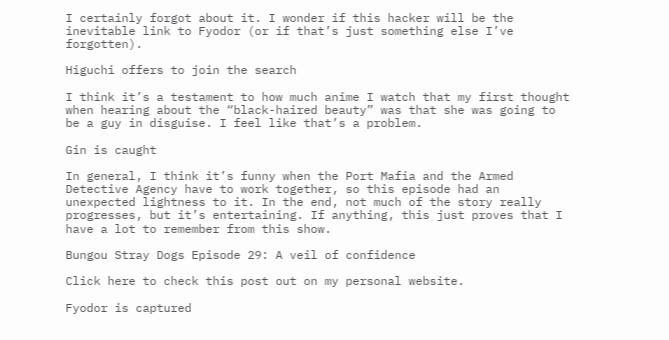I certainly forgot about it. I wonder if this hacker will be the inevitable link to Fyodor (or if that’s just something else I’ve forgotten).

Higuchi offers to join the search

I think it’s a testament to how much anime I watch that my first thought when hearing about the “black-haired beauty” was that she was going to be a guy in disguise. I feel like that’s a problem.

Gin is caught

In general, I think it’s funny when the Port Mafia and the Armed Detective Agency have to work together, so this episode had an unexpected lightness to it. In the end, not much of the story really progresses, but it’s entertaining. If anything, this just proves that I have a lot to remember from this show.

Bungou Stray Dogs Episode 29: A veil of confidence

Click here to check this post out on my personal website.

Fyodor is captured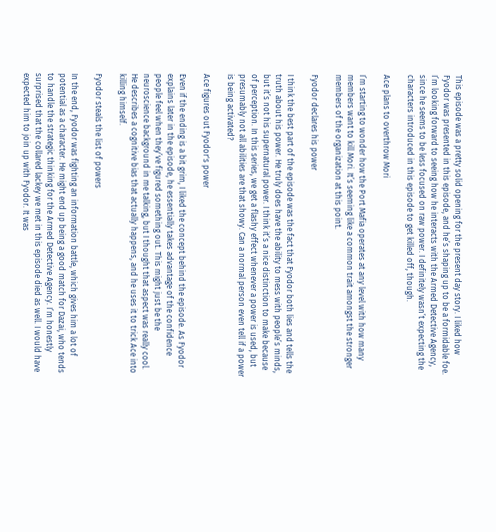This episode was a pretty solid opening for the present day story. I liked how Fyodor was presented in this episode, and he’s shaping up to be a formidable foe. I’m looking forward to seeing how he interacts with the Armed Detective Agency, since he seems to be less focused on raw power. I definitely wasn’t expecting the characters introduced in this episode to get killed off, though.

Ace plans to overthrow Mori

I’m starting to wonder how the Port Mafia operates at any level with how many members want to kill Mori. It’s seeming like a common trait amongst the stronger members of the organization at this point.

Fyodor declares his power

I think the best part of the episode was the fact that Fyodor both lies and tells the truth about his power. He truly does have the ability to mess with people’s minds, but it’s not his supernatural power. I think it’s a nice distinction to make because of perception. In this series, we get a flashy effect whenever a power is used, but presumably not all abilities are that showy. Can a normal person even tell if a power is being activated?

Ace figures out Fyodor's power

Even if the ending is a bit grim, I liked the concept behind the episode. As Fyodor explains later in the episode, he essentially takes advantage of the confidence people feel when they’ve figured something out. This might just be the neuroscience background in me talking, but I thought that aspect was really cool. He describes a cognitive bias that actually happens, and he uses it to trick Ace into killing himself.

Fyodor steals the list of powers

In the end, Fyodor was fighting an information battle, which gives him a lot of potential as a character. He might end up being a good match for Dazai, who tends to handle the strategic thinking for the Armed Detective Agency. I’m honestly surprised that the collared lackey we met in this episode died as well. I would have expected him to join up with Fyodor. It was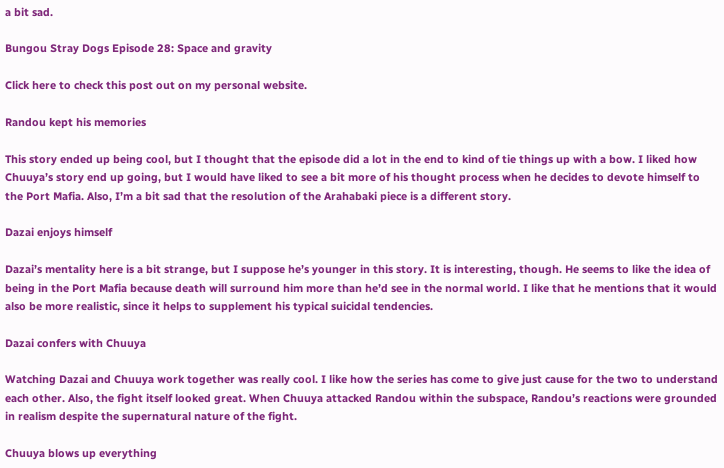a bit sad.

Bungou Stray Dogs Episode 28: Space and gravity

Click here to check this post out on my personal website.

Randou kept his memories

This story ended up being cool, but I thought that the episode did a lot in the end to kind of tie things up with a bow. I liked how Chuuya’s story end up going, but I would have liked to see a bit more of his thought process when he decides to devote himself to the Port Mafia. Also, I’m a bit sad that the resolution of the Arahabaki piece is a different story.

Dazai enjoys himself

Dazai’s mentality here is a bit strange, but I suppose he’s younger in this story. It is interesting, though. He seems to like the idea of being in the Port Mafia because death will surround him more than he’d see in the normal world. I like that he mentions that it would also be more realistic, since it helps to supplement his typical suicidal tendencies.

Dazai confers with Chuuya

Watching Dazai and Chuuya work together was really cool. I like how the series has come to give just cause for the two to understand each other. Also, the fight itself looked great. When Chuuya attacked Randou within the subspace, Randou’s reactions were grounded in realism despite the supernatural nature of the fight.

Chuuya blows up everything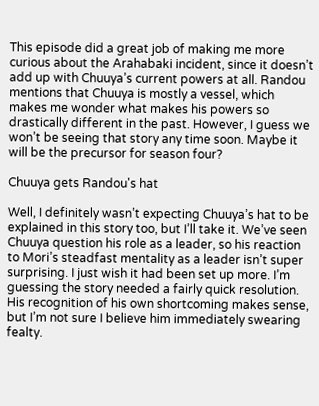This episode did a great job of making me more curious about the Arahabaki incident, since it doesn’t add up with Chuuya’s current powers at all. Randou mentions that Chuuya is mostly a vessel, which makes me wonder what makes his powers so drastically different in the past. However, I guess we won’t be seeing that story any time soon. Maybe it will be the precursor for season four?

Chuuya gets Randou's hat

Well, I definitely wasn’t expecting Chuuya’s hat to be explained in this story too, but I’ll take it. We’ve seen Chuuya question his role as a leader, so his reaction to Mori’s steadfast mentality as a leader isn’t super surprising. I just wish it had been set up more. I’m guessing the story needed a fairly quick resolution. His recognition of his own shortcoming makes sense, but I’m not sure I believe him immediately swearing fealty.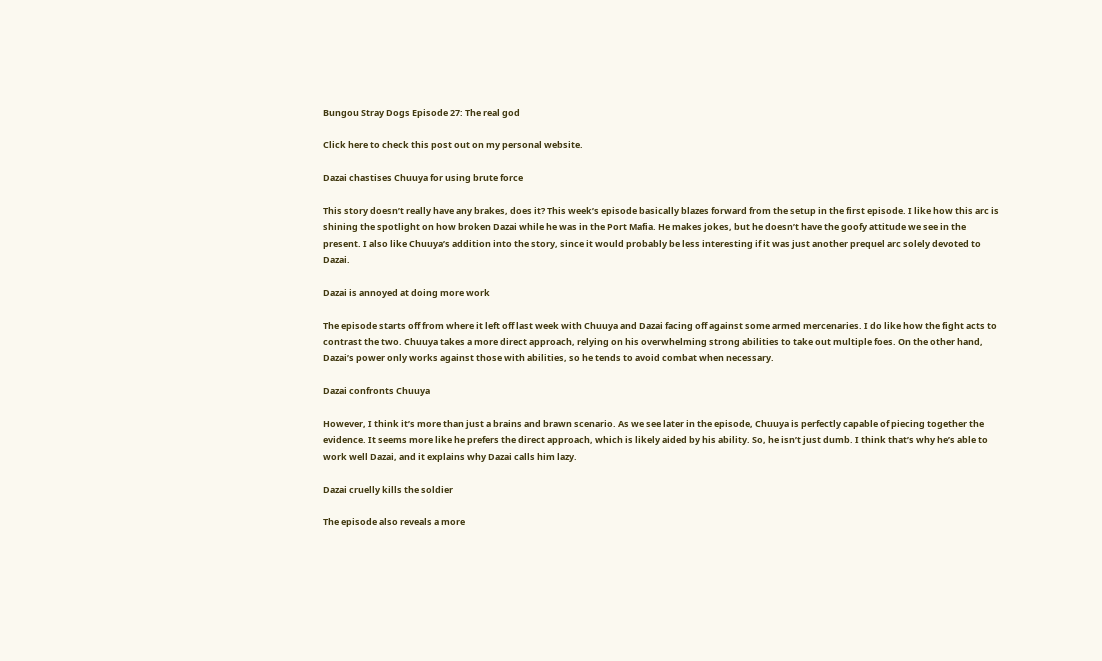Bungou Stray Dogs Episode 27: The real god

Click here to check this post out on my personal website.

Dazai chastises Chuuya for using brute force

This story doesn’t really have any brakes, does it? This week’s episode basically blazes forward from the setup in the first episode. I like how this arc is shining the spotlight on how broken Dazai while he was in the Port Mafia. He makes jokes, but he doesn’t have the goofy attitude we see in the present. I also like Chuuya’s addition into the story, since it would probably be less interesting if it was just another prequel arc solely devoted to Dazai.

Dazai is annoyed at doing more work

The episode starts off from where it left off last week with Chuuya and Dazai facing off against some armed mercenaries. I do like how the fight acts to contrast the two. Chuuya takes a more direct approach, relying on his overwhelming strong abilities to take out multiple foes. On the other hand, Dazai’s power only works against those with abilities, so he tends to avoid combat when necessary.

Dazai confronts Chuuya

However, I think it’s more than just a brains and brawn scenario. As we see later in the episode, Chuuya is perfectly capable of piecing together the evidence. It seems more like he prefers the direct approach, which is likely aided by his ability. So, he isn’t just dumb. I think that’s why he’s able to work well Dazai, and it explains why Dazai calls him lazy.

Dazai cruelly kills the soldier

The episode also reveals a more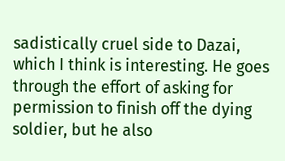sadistically cruel side to Dazai, which I think is interesting. He goes through the effort of asking for permission to finish off the dying soldier, but he also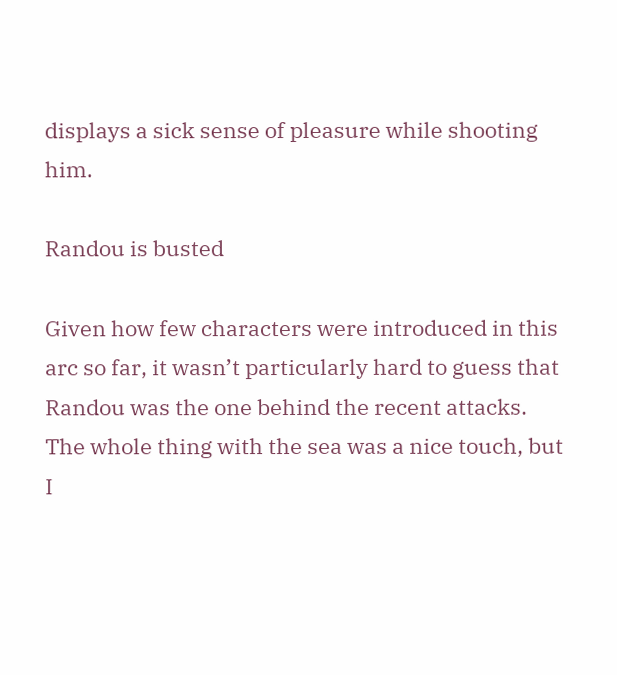displays a sick sense of pleasure while shooting him.

Randou is busted

Given how few characters were introduced in this arc so far, it wasn’t particularly hard to guess that Randou was the one behind the recent attacks. The whole thing with the sea was a nice touch, but I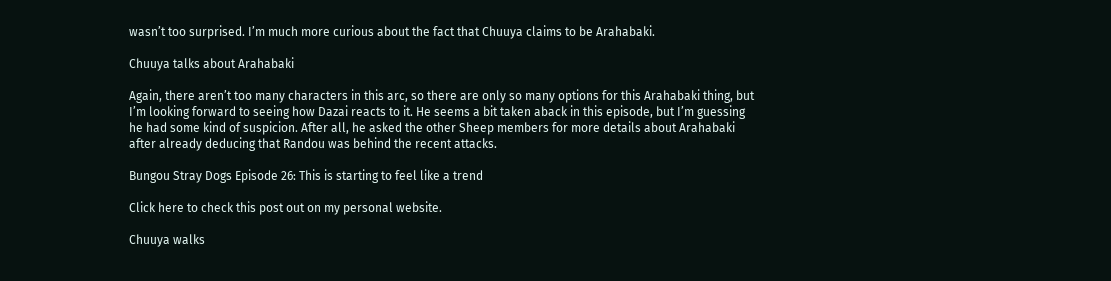wasn’t too surprised. I’m much more curious about the fact that Chuuya claims to be Arahabaki.

Chuuya talks about Arahabaki

Again, there aren’t too many characters in this arc, so there are only so many options for this Arahabaki thing, but I’m looking forward to seeing how Dazai reacts to it. He seems a bit taken aback in this episode, but I’m guessing he had some kind of suspicion. After all, he asked the other Sheep members for more details about Arahabaki after already deducing that Randou was behind the recent attacks.

Bungou Stray Dogs Episode 26: This is starting to feel like a trend

Click here to check this post out on my personal website.

Chuuya walks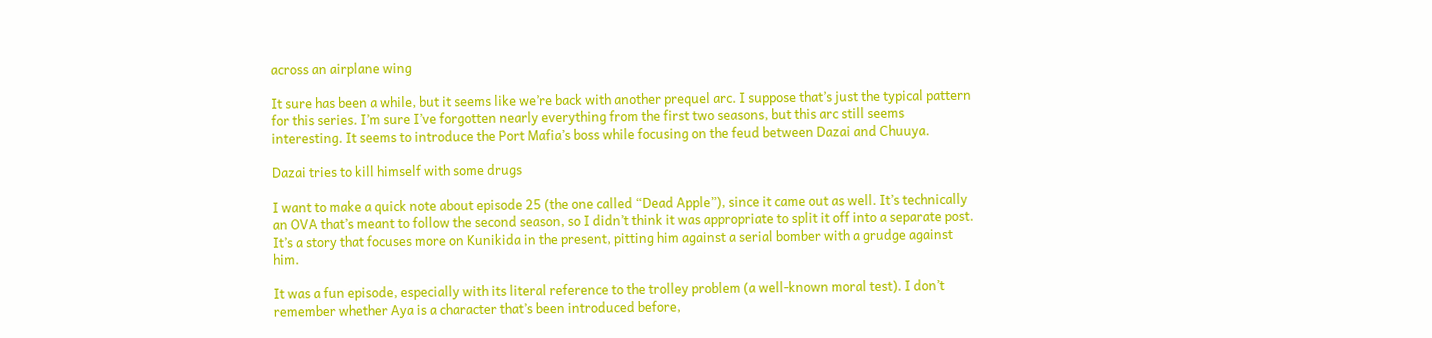across an airplane wing

It sure has been a while, but it seems like we’re back with another prequel arc. I suppose that’s just the typical pattern for this series. I’m sure I’ve forgotten nearly everything from the first two seasons, but this arc still seems interesting. It seems to introduce the Port Mafia’s boss while focusing on the feud between Dazai and Chuuya.

Dazai tries to kill himself with some drugs

I want to make a quick note about episode 25 (the one called “Dead Apple”), since it came out as well. It’s technically an OVA that’s meant to follow the second season, so I didn’t think it was appropriate to split it off into a separate post. It’s a story that focuses more on Kunikida in the present, pitting him against a serial bomber with a grudge against him.

It was a fun episode, especially with its literal reference to the trolley problem (a well-known moral test). I don’t remember whether Aya is a character that’s been introduced before,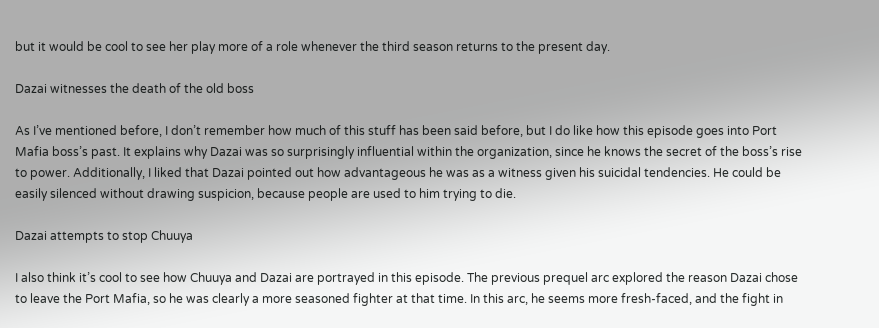but it would be cool to see her play more of a role whenever the third season returns to the present day.

Dazai witnesses the death of the old boss

As I’ve mentioned before, I don’t remember how much of this stuff has been said before, but I do like how this episode goes into Port Mafia boss’s past. It explains why Dazai was so surprisingly influential within the organization, since he knows the secret of the boss’s rise to power. Additionally, I liked that Dazai pointed out how advantageous he was as a witness given his suicidal tendencies. He could be easily silenced without drawing suspicion, because people are used to him trying to die.

Dazai attempts to stop Chuuya

I also think it’s cool to see how Chuuya and Dazai are portrayed in this episode. The previous prequel arc explored the reason Dazai chose to leave the Port Mafia, so he was clearly a more seasoned fighter at that time. In this arc, he seems more fresh-faced, and the fight in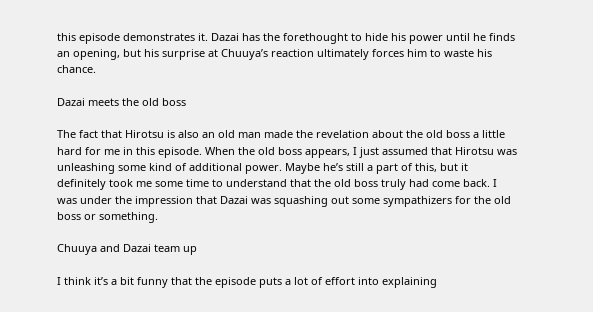this episode demonstrates it. Dazai has the forethought to hide his power until he finds an opening, but his surprise at Chuuya’s reaction ultimately forces him to waste his chance.

Dazai meets the old boss

The fact that Hirotsu is also an old man made the revelation about the old boss a little hard for me in this episode. When the old boss appears, I just assumed that Hirotsu was unleashing some kind of additional power. Maybe he’s still a part of this, but it definitely took me some time to understand that the old boss truly had come back. I was under the impression that Dazai was squashing out some sympathizers for the old boss or something.

Chuuya and Dazai team up

I think it’s a bit funny that the episode puts a lot of effort into explaining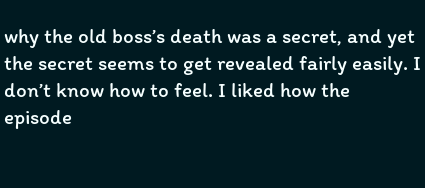why the old boss’s death was a secret, and yet the secret seems to get revealed fairly easily. I don’t know how to feel. I liked how the episode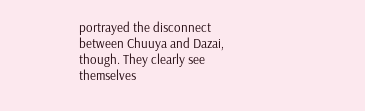portrayed the disconnect between Chuuya and Dazai, though. They clearly see themselves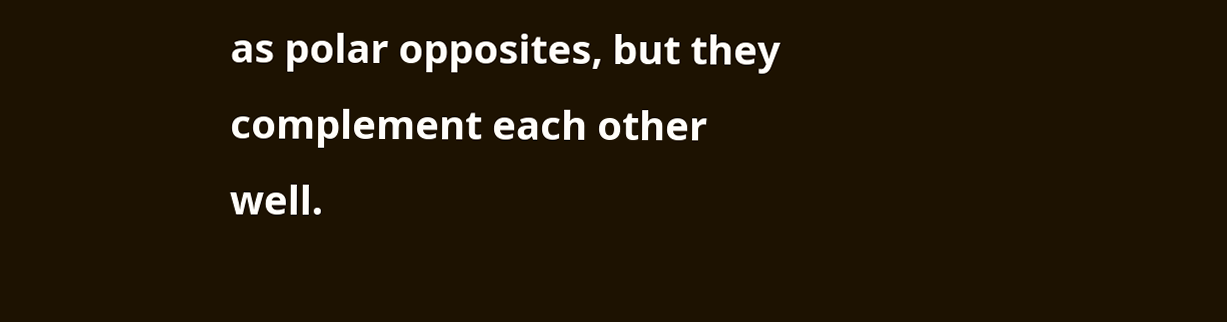as polar opposites, but they complement each other well.